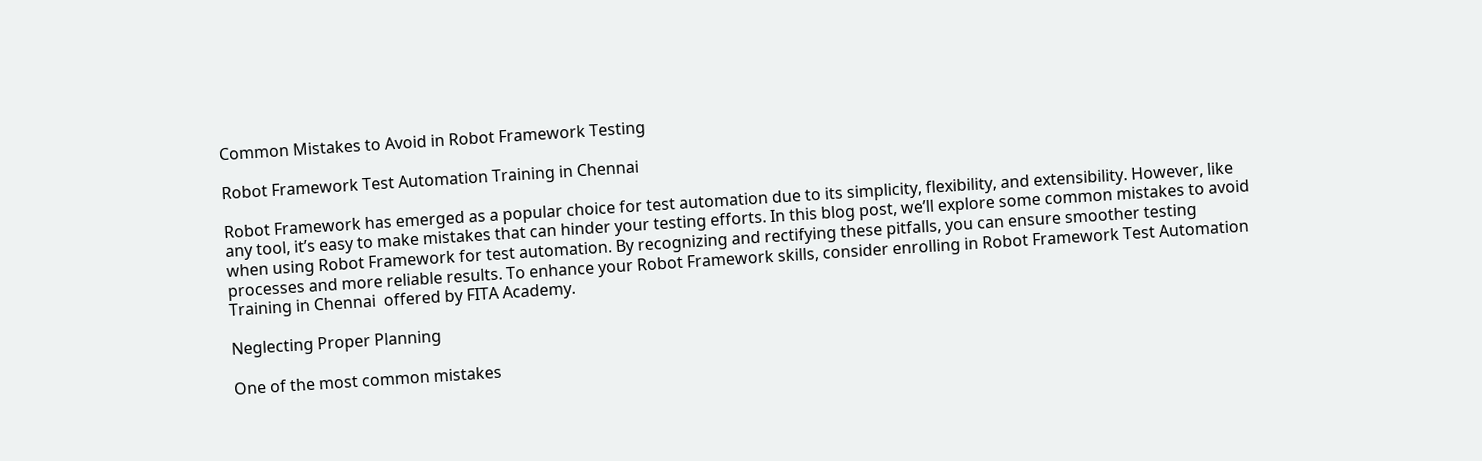Common Mistakes to Avoid in Robot Framework Testing

Robot Framework Test Automation Training in Chennai

Robot Framework has emerged as a popular choice for test automation due to its simplicity, flexibility, and extensibility. However, like any tool, it’s easy to make mistakes that can hinder your testing efforts. In this blog post, we’ll explore some common mistakes to avoid when using Robot Framework for test automation. By recognizing and rectifying these pitfalls, you can ensure smoother testing processes and more reliable results. To enhance your Robot Framework skills, consider enrolling in Robot Framework Test Automation Training in Chennai  offered by FITA Academy.

Neglecting Proper Planning

One of the most common mistakes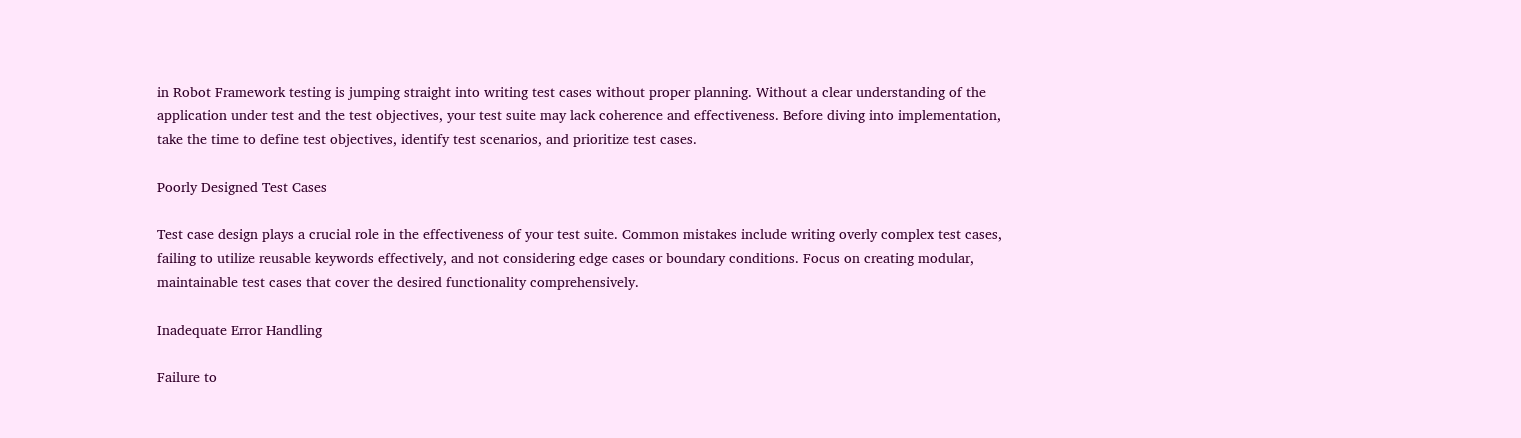in Robot Framework testing is jumping straight into writing test cases without proper planning. Without a clear understanding of the application under test and the test objectives, your test suite may lack coherence and effectiveness. Before diving into implementation, take the time to define test objectives, identify test scenarios, and prioritize test cases.

Poorly Designed Test Cases

Test case design plays a crucial role in the effectiveness of your test suite. Common mistakes include writing overly complex test cases, failing to utilize reusable keywords effectively, and not considering edge cases or boundary conditions. Focus on creating modular, maintainable test cases that cover the desired functionality comprehensively.

Inadequate Error Handling

Failure to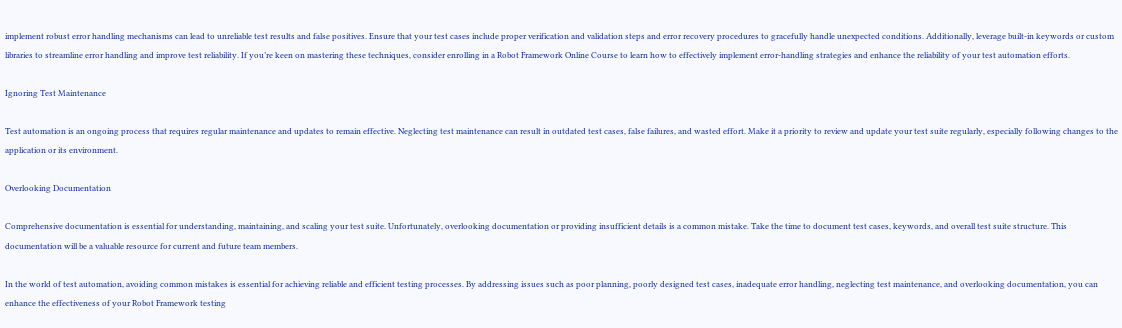implement robust error handling mechanisms can lead to unreliable test results and false positives. Ensure that your test cases include proper verification and validation steps and error recovery procedures to gracefully handle unexpected conditions. Additionally, leverage built-in keywords or custom libraries to streamline error handling and improve test reliability. If you’re keen on mastering these techniques, consider enrolling in a Robot Framework Online Course to learn how to effectively implement error-handling strategies and enhance the reliability of your test automation efforts.

Ignoring Test Maintenance

Test automation is an ongoing process that requires regular maintenance and updates to remain effective. Neglecting test maintenance can result in outdated test cases, false failures, and wasted effort. Make it a priority to review and update your test suite regularly, especially following changes to the application or its environment.

Overlooking Documentation

Comprehensive documentation is essential for understanding, maintaining, and scaling your test suite. Unfortunately, overlooking documentation or providing insufficient details is a common mistake. Take the time to document test cases, keywords, and overall test suite structure. This documentation will be a valuable resource for current and future team members.

In the world of test automation, avoiding common mistakes is essential for achieving reliable and efficient testing processes. By addressing issues such as poor planning, poorly designed test cases, inadequate error handling, neglecting test maintenance, and overlooking documentation, you can enhance the effectiveness of your Robot Framework testing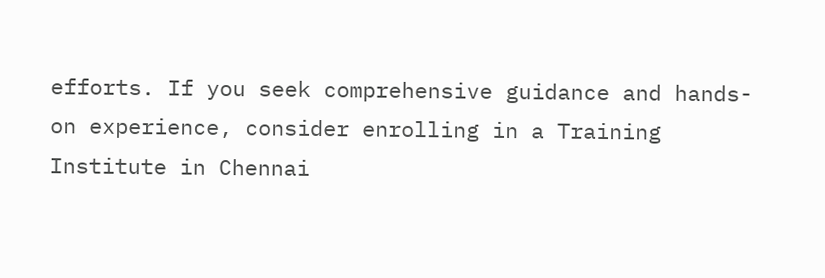efforts. If you seek comprehensive guidance and hands-on experience, consider enrolling in a Training Institute in Chennai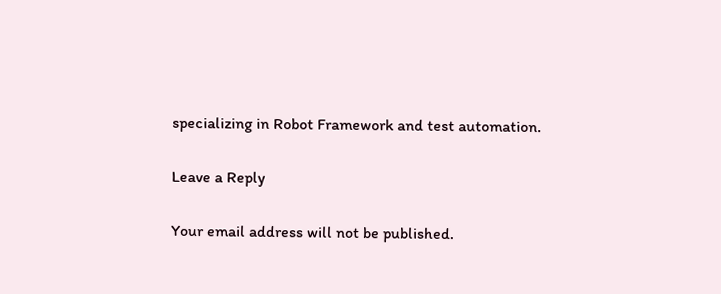specializing in Robot Framework and test automation.

Leave a Reply

Your email address will not be published.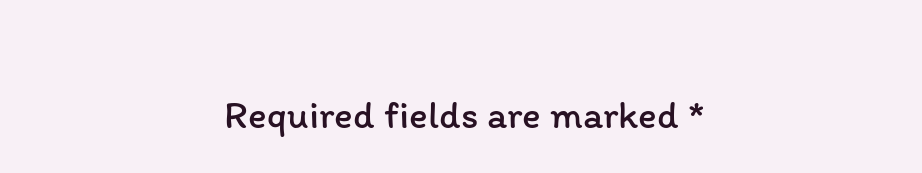Required fields are marked *